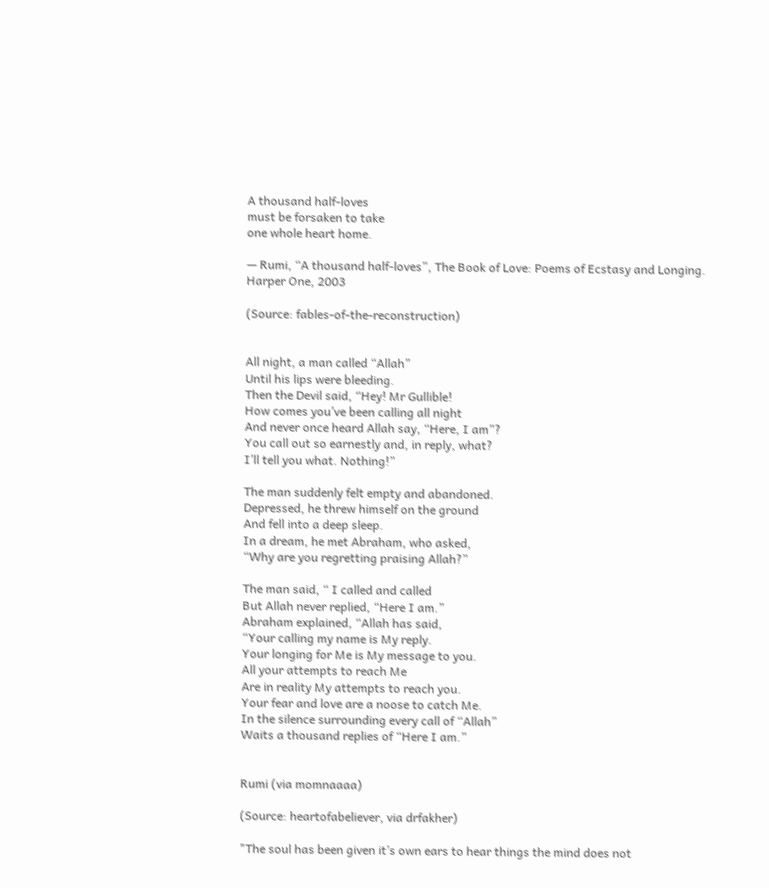A thousand half-loves
must be forsaken to take
one whole heart home.

— Rumi, “A thousand half-loves”, The Book of Love: Poems of Ecstasy and Longing. Harper One, 2003

(Source: fables-of-the-reconstruction)


All night, a man called “Allah”
Until his lips were bleeding.
Then the Devil said, “Hey! Mr Gullible!
How comes you’ve been calling all night
And never once heard Allah say, “Here, I am”?
You call out so earnestly and, in reply, what?
I’ll tell you what. Nothing!”

The man suddenly felt empty and abandoned.
Depressed, he threw himself on the ground
And fell into a deep sleep.
In a dream, he met Abraham, who asked,
“Why are you regretting praising Allah?”

The man said, “ I called and called
But Allah never replied, “Here I am.”
Abraham explained, “Allah has said,
“Your calling my name is My reply.
Your longing for Me is My message to you.
All your attempts to reach Me
Are in reality My attempts to reach you.
Your fear and love are a noose to catch Me.
In the silence surrounding every call of “Allah”
Waits a thousand replies of “Here I am.”


Rumi (via momnaaaa)

(Source: heartofabeliever, via drfakher)

"The soul has been given it’s own ears to hear things the mind does not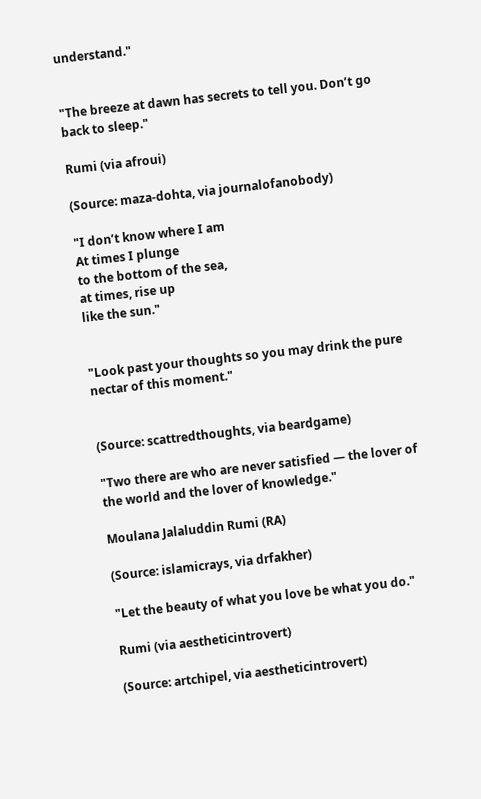understand."


"The breeze at dawn has secrets to tell you. Don’t go back to sleep."

Rumi (via afroui)

(Source: maza-dohta, via journalofanobody)

"I don’t know where I am
At times I plunge
to the bottom of the sea,
at times, rise up
like the sun."


"Look past your thoughts so you may drink the pure nectar of this moment."


(Source: scattredthoughts, via beardgame)

"Two there are who are never satisfied — the lover of the world and the lover of knowledge."

Moulana Jalaluddin Rumi (RA)

(Source: islamicrays, via drfakher)

"Let the beauty of what you love be what you do."

Rumi (via aestheticintrovert)

(Source: artchipel, via aestheticintrovert)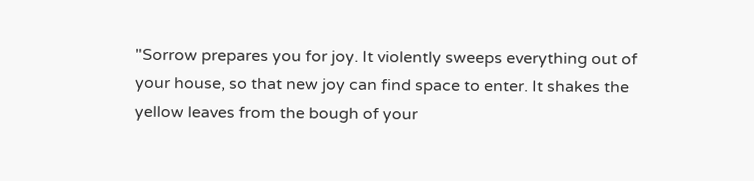"Sorrow prepares you for joy. It violently sweeps everything out of your house, so that new joy can find space to enter. It shakes the yellow leaves from the bough of your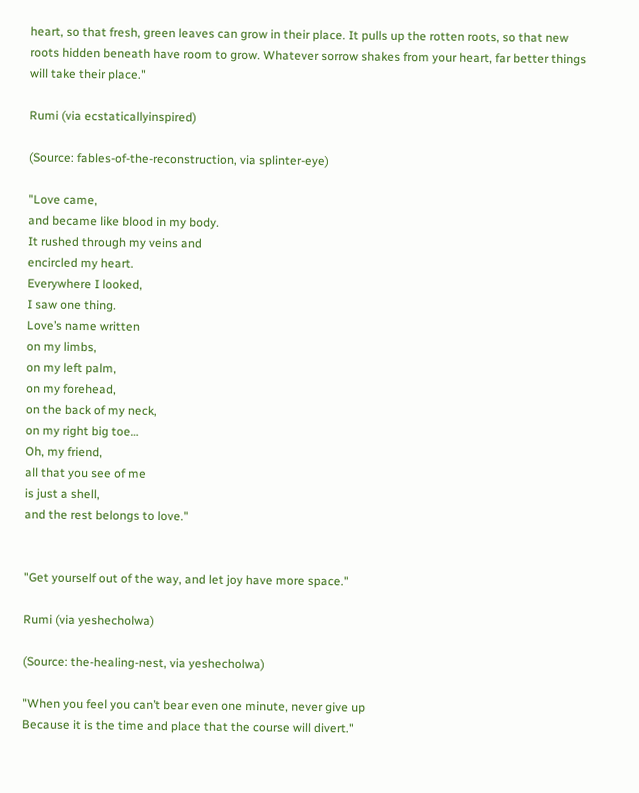heart, so that fresh, green leaves can grow in their place. It pulls up the rotten roots, so that new roots hidden beneath have room to grow. Whatever sorrow shakes from your heart, far better things will take their place."

Rumi (via ecstaticallyinspired)

(Source: fables-of-the-reconstruction, via splinter-eye)

"Love came,
and became like blood in my body.
It rushed through my veins and
encircled my heart.
Everywhere I looked,
I saw one thing.
Love’s name written
on my limbs,
on my left palm,
on my forehead,
on the back of my neck,
on my right big toe…
Oh, my friend,
all that you see of me
is just a shell,
and the rest belongs to love."


"Get yourself out of the way, and let joy have more space."

Rumi (via yeshecholwa)

(Source: the-healing-nest, via yeshecholwa)

"When you feel you can’t bear even one minute, never give up
Because it is the time and place that the course will divert."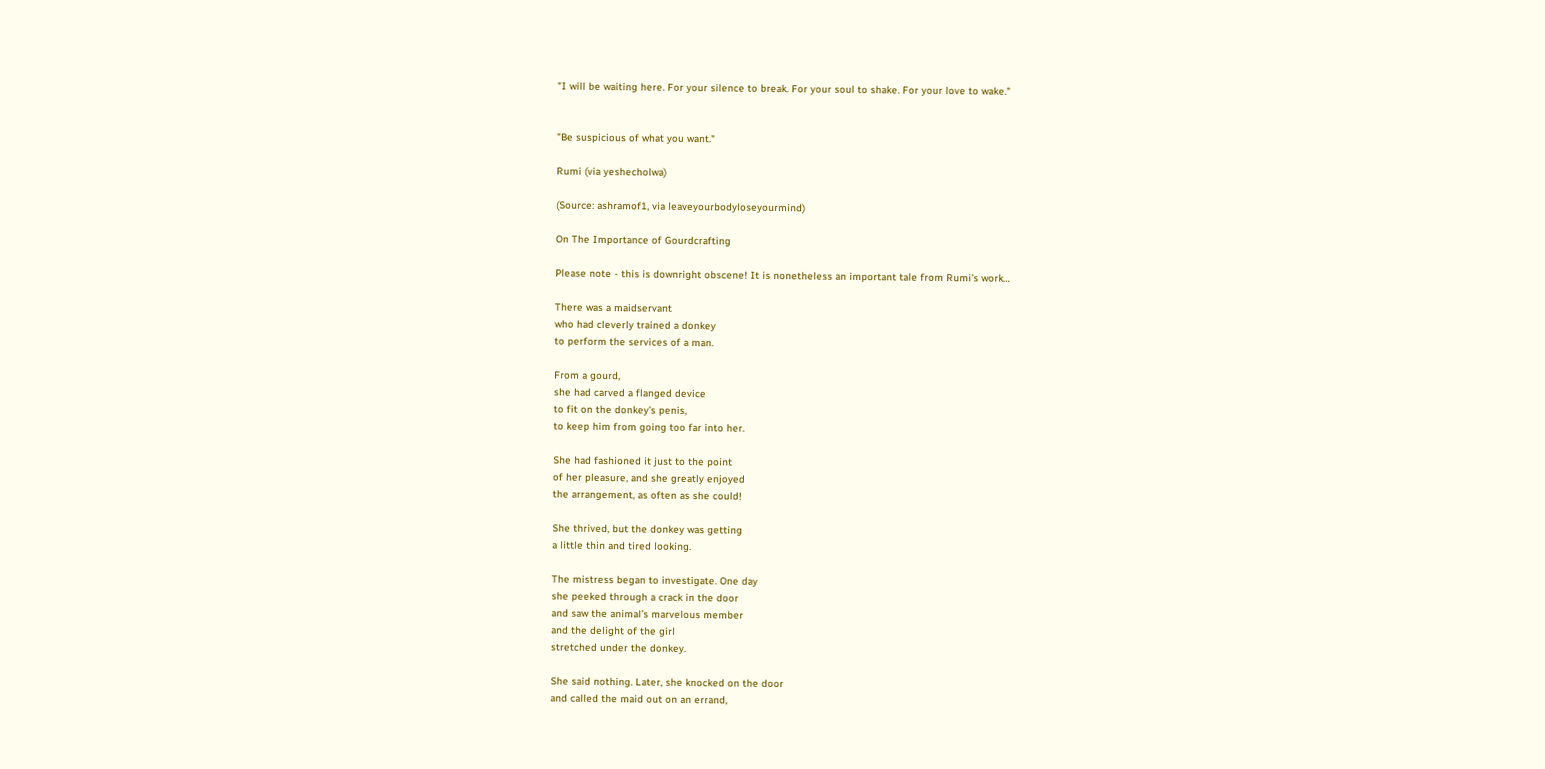"I will be waiting here. For your silence to break. For your soul to shake. For your love to wake."


"Be suspicious of what you want."

Rumi (via yeshecholwa)

(Source: ashramof1, via leaveyourbodyloseyourmind)

On The Importance of Gourdcrafting

Please note - this is downright obscene! It is nonetheless an important tale from Rumi’s work…

There was a maidservant
who had cleverly trained a donkey
to perform the services of a man.

From a gourd,
she had carved a flanged device
to fit on the donkey’s penis,
to keep him from going too far into her.

She had fashioned it just to the point
of her pleasure, and she greatly enjoyed
the arrangement, as often as she could!

She thrived, but the donkey was getting
a little thin and tired looking.

The mistress began to investigate. One day
she peeked through a crack in the door
and saw the animal’s marvelous member
and the delight of the girl
stretched under the donkey.

She said nothing. Later, she knocked on the door
and called the maid out on an errand,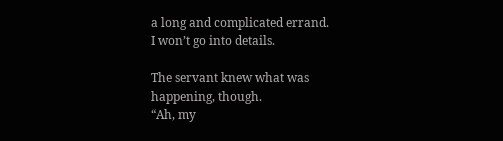a long and complicated errand.
I won’t go into details.

The servant knew what was happening, though.
“Ah, my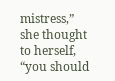mistress,” she thought to herself,
“you should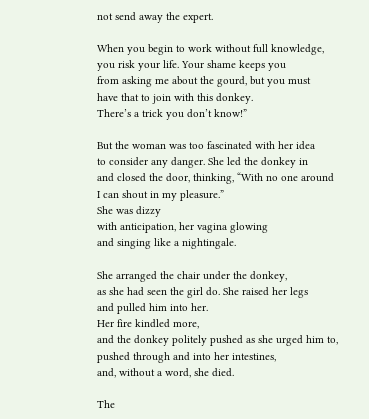not send away the expert.

When you begin to work without full knowledge,
you risk your life. Your shame keeps you
from asking me about the gourd, but you must
have that to join with this donkey.
There’s a trick you don’t know!”

But the woman was too fascinated with her idea
to consider any danger. She led the donkey in
and closed the door, thinking, “With no one around
I can shout in my pleasure.”
She was dizzy
with anticipation, her vagina glowing
and singing like a nightingale.

She arranged the chair under the donkey,
as she had seen the girl do. She raised her legs
and pulled him into her.
Her fire kindled more,
and the donkey politely pushed as she urged him to,
pushed through and into her intestines,
and, without a word, she died.

The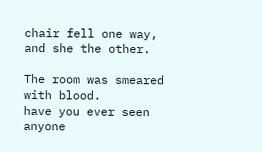chair fell one way,
and she the other.

The room was smeared with blood.
have you ever seen anyone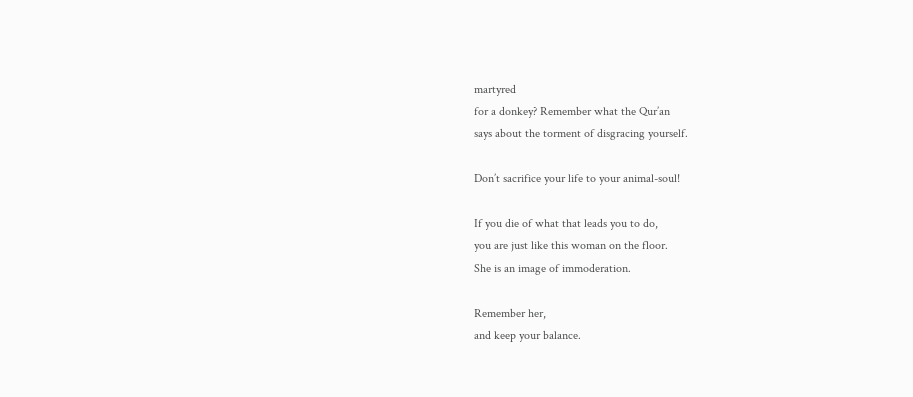martyred
for a donkey? Remember what the Qur’an
says about the torment of disgracing yourself.

Don’t sacrifice your life to your animal-soul!

If you die of what that leads you to do,
you are just like this woman on the floor.
She is an image of immoderation.

Remember her,
and keep your balance.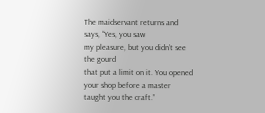The maidservant returns and says, “Yes, you saw
my pleasure, but you didn’t see the gourd
that put a limit on it. You opened
your shop before a master
taught you the craft.”